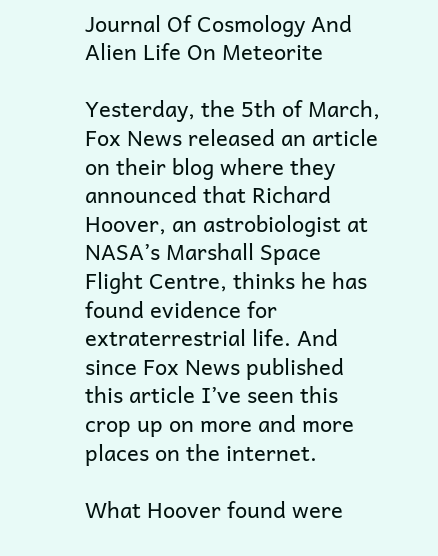Journal Of Cosmology And Alien Life On Meteorite

Yesterday, the 5th of March, Fox News released an article on their blog where they announced that Richard Hoover, an astrobiologist at NASA’s Marshall Space Flight Centre, thinks he has found evidence for extraterrestrial life. And since Fox News published this article I’ve seen this crop up on more and more places on the internet.

What Hoover found were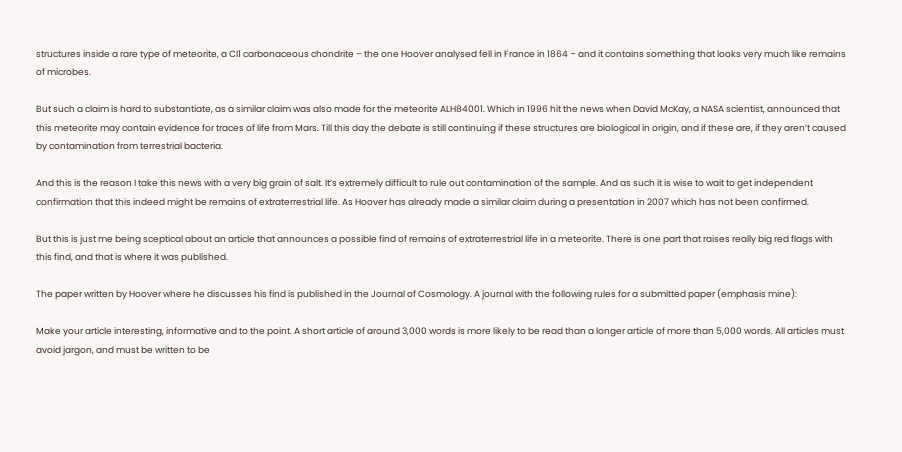structures inside a rare type of meteorite, a CI1 carbonaceous chondrite – the one Hoover analysed fell in France in 1864 – and it contains something that looks very much like remains of microbes.

But such a claim is hard to substantiate, as a similar claim was also made for the meteorite ALH84001. Which in 1996 hit the news when David McKay, a NASA scientist, announced that this meteorite may contain evidence for traces of life from Mars. Till this day the debate is still continuing if these structures are biological in origin, and if these are, if they aren’t caused by contamination from terrestrial bacteria.

And this is the reason I take this news with a very big grain of salt. It’s extremely difficult to rule out contamination of the sample. And as such it is wise to wait to get independent confirmation that this indeed might be remains of extraterrestrial life. As Hoover has already made a similar claim during a presentation in 2007 which has not been confirmed.

But this is just me being sceptical about an article that announces a possible find of remains of extraterrestrial life in a meteorite. There is one part that raises really big red flags with this find, and that is where it was published.

The paper written by Hoover where he discusses his find is published in the Journal of Cosmology. A journal with the following rules for a submitted paper (emphasis mine):

Make your article interesting, informative and to the point. A short article of around 3,000 words is more likely to be read than a longer article of more than 5,000 words. All articles must avoid jargon, and must be written to be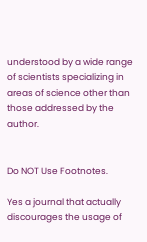understood by a wide range of scientists specializing in areas of science other than those addressed by the author.


Do NOT Use Footnotes.

Yes a journal that actually discourages the usage of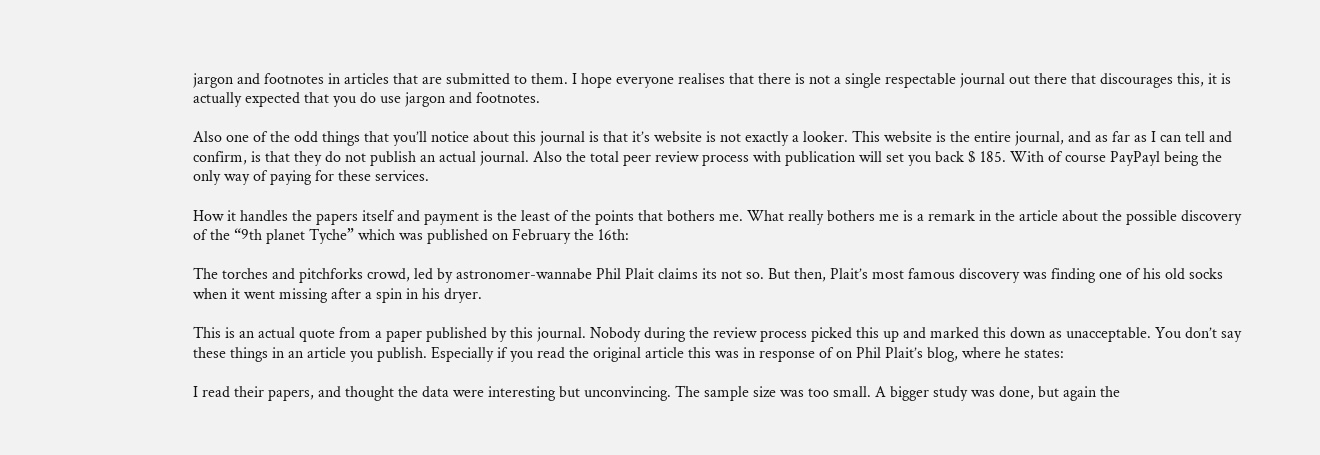jargon and footnotes in articles that are submitted to them. I hope everyone realises that there is not a single respectable journal out there that discourages this, it is actually expected that you do use jargon and footnotes.

Also one of the odd things that you’ll notice about this journal is that it’s website is not exactly a looker. This website is the entire journal, and as far as I can tell and confirm, is that they do not publish an actual journal. Also the total peer review process with publication will set you back $ 185. With of course PayPayl being the only way of paying for these services.

How it handles the papers itself and payment is the least of the points that bothers me. What really bothers me is a remark in the article about the possible discovery of the “9th planet Tyche” which was published on February the 16th:

The torches and pitchforks crowd, led by astronomer-wannabe Phil Plait claims its not so. But then, Plait’s most famous discovery was finding one of his old socks when it went missing after a spin in his dryer.

This is an actual quote from a paper published by this journal. Nobody during the review process picked this up and marked this down as unacceptable. You don’t say these things in an article you publish. Especially if you read the original article this was in response of on Phil Plait’s blog, where he states:

I read their papers, and thought the data were interesting but unconvincing. The sample size was too small. A bigger study was done, but again the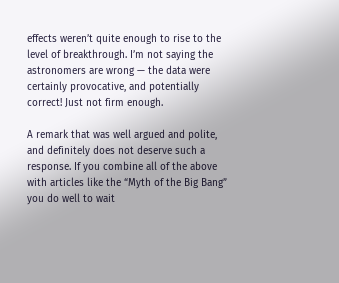effects weren’t quite enough to rise to the level of breakthrough. I’m not saying the astronomers are wrong — the data were certainly provocative, and potentially correct! Just not firm enough.

A remark that was well argued and polite, and definitely does not deserve such a response. If you combine all of the above with articles like the “Myth of the Big Bang” you do well to wait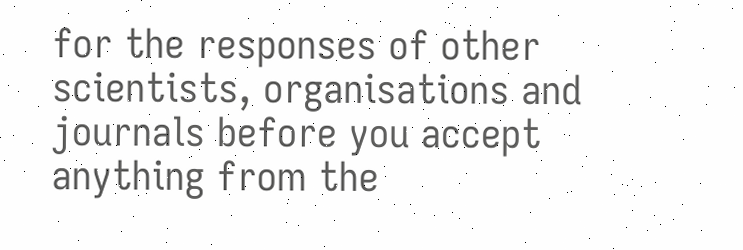for the responses of other scientists, organisations and journals before you accept anything from the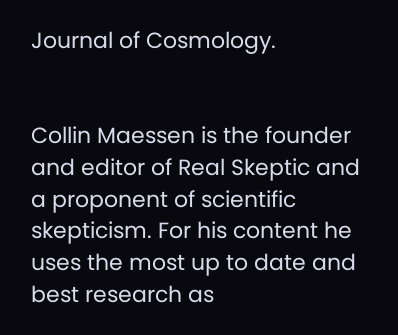Journal of Cosmology.


Collin Maessen is the founder and editor of Real Skeptic and a proponent of scientific skepticism. For his content he uses the most up to date and best research as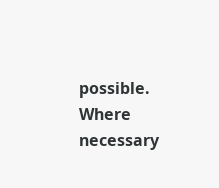possible. Where necessary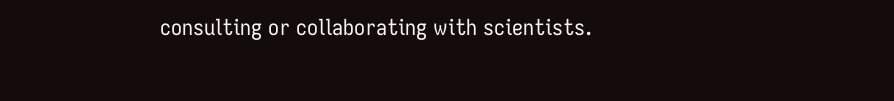consulting or collaborating with scientists.